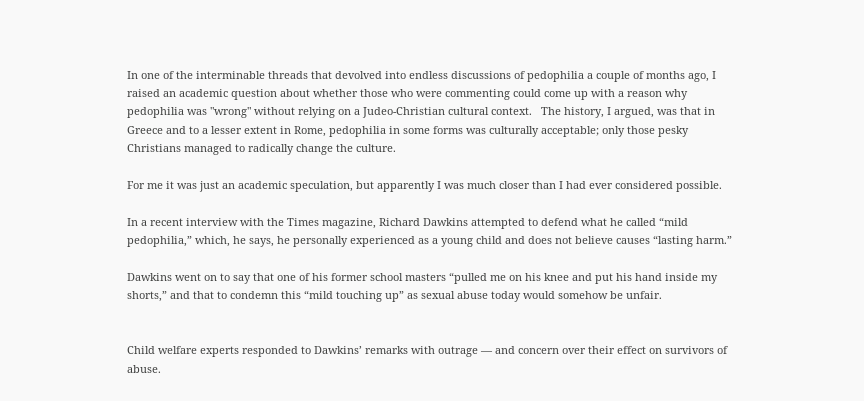In one of the interminable threads that devolved into endless discussions of pedophilia a couple of months ago, I raised an academic question about whether those who were commenting could come up with a reason why pedophilia was "wrong" without relying on a Judeo-Christian cultural context.   The history, I argued, was that in Greece and to a lesser extent in Rome, pedophilia in some forms was culturally acceptable; only those pesky Christians managed to radically change the culture.

For me it was just an academic speculation, but apparently I was much closer than I had ever considered possible.

In a recent interview with the Times magazine, Richard Dawkins attempted to defend what he called “mild pedophilia,” which, he says, he personally experienced as a young child and does not believe causes “lasting harm.”

Dawkins went on to say that one of his former school masters “pulled me on his knee and put his hand inside my shorts,” and that to condemn this “mild touching up” as sexual abuse today would somehow be unfair.


Child welfare experts responded to Dawkins’ remarks with outrage — and concern over their effect on survivors of abuse.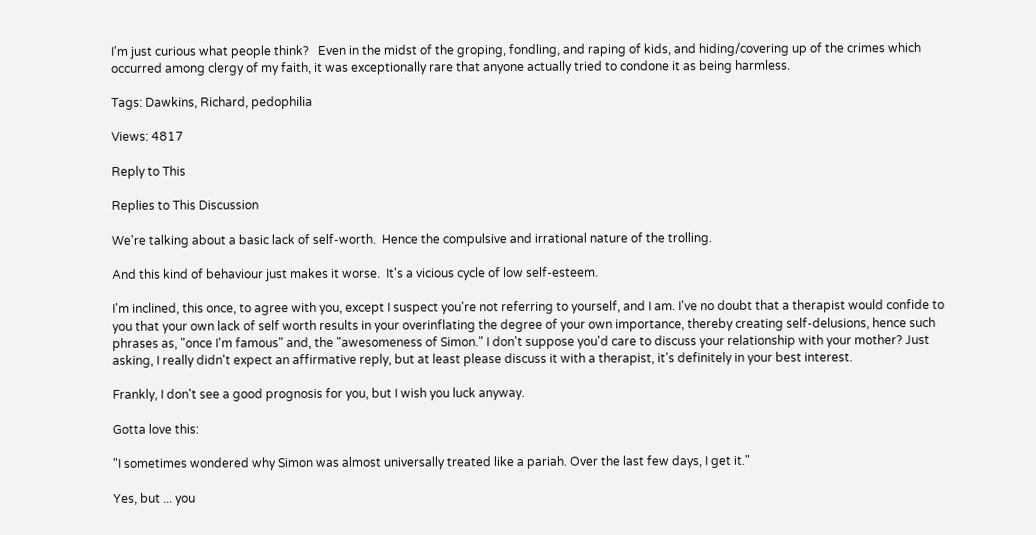I'm just curious what people think?   Even in the midst of the groping, fondling, and raping of kids, and hiding/covering up of the crimes which occurred among clergy of my faith, it was exceptionally rare that anyone actually tried to condone it as being harmless.

Tags: Dawkins, Richard, pedophilia

Views: 4817

Reply to This

Replies to This Discussion

We're talking about a basic lack of self-worth.  Hence the compulsive and irrational nature of the trolling.

And this kind of behaviour just makes it worse.  It's a vicious cycle of low self-esteem.

I'm inclined, this once, to agree with you, except I suspect you're not referring to yourself, and I am. I've no doubt that a therapist would confide to you that your own lack of self worth results in your overinflating the degree of your own importance, thereby creating self-delusions, hence such phrases as, "once I'm famous" and, the "awesomeness of Simon." I don't suppose you'd care to discuss your relationship with your mother? Just asking, I really didn't expect an affirmative reply, but at least please discuss it with a therapist, it's definitely in your best interest.

Frankly, I don't see a good prognosis for you, but I wish you luck anyway.

Gotta love this:

"I sometimes wondered why Simon was almost universally treated like a pariah. Over the last few days, I get it."

Yes, but ... you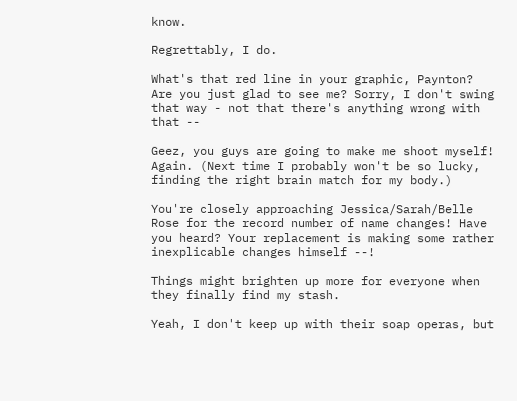know.

Regrettably, I do.

What's that red line in your graphic, Paynton? Are you just glad to see me? Sorry, I don't swing that way - not that there's anything wrong with that --

Geez, you guys are going to make me shoot myself! Again. (Next time I probably won't be so lucky, finding the right brain match for my body.)

You're closely approaching Jessica/Sarah/Belle Rose for the record number of name changes! Have you heard? Your replacement is making some rather inexplicable changes himself --!

Things might brighten up more for everyone when they finally find my stash.

Yeah, I don't keep up with their soap operas, but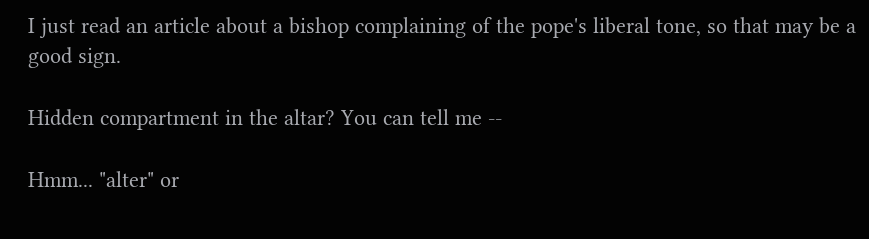I just read an article about a bishop complaining of the pope's liberal tone, so that may be a good sign.

Hidden compartment in the altar? You can tell me --

Hmm... "alter" or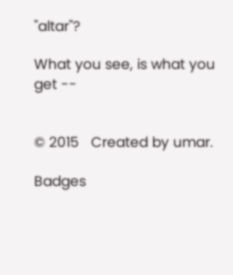"altar"?

What you see, is what you get --


© 2015   Created by umar.

Badges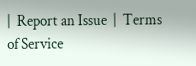|  Report an Issue  |  Terms of Service